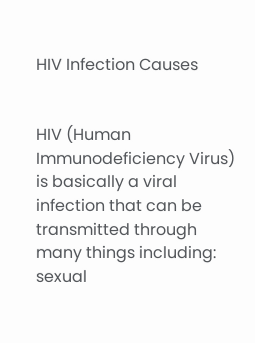HIV Infection Causes


HIV (Human Immunodeficiency Virus) is basically a viral infection that can be transmitted through many things including: sexual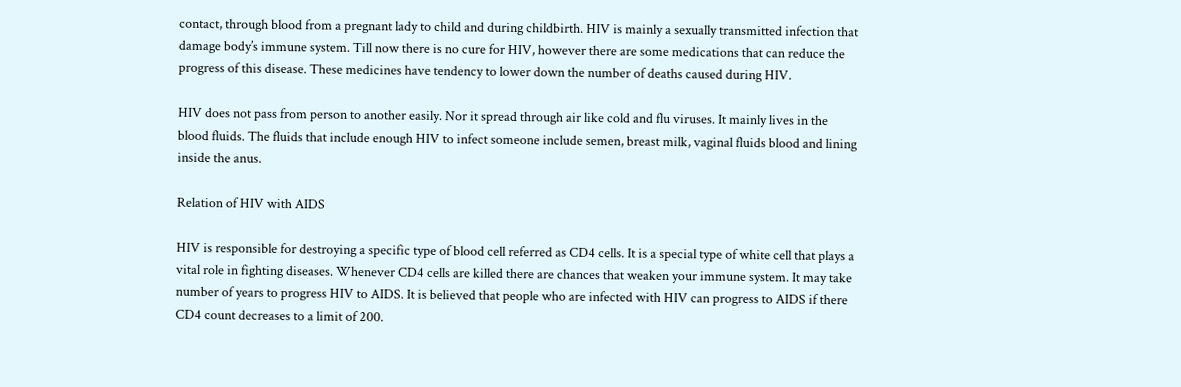contact, through blood from a pregnant lady to child and during childbirth. HIV is mainly a sexually transmitted infection that damage body’s immune system. Till now there is no cure for HIV, however there are some medications that can reduce the progress of this disease. These medicines have tendency to lower down the number of deaths caused during HIV.

HIV does not pass from person to another easily. Nor it spread through air like cold and flu viruses. It mainly lives in the blood fluids. The fluids that include enough HIV to infect someone include semen, breast milk, vaginal fluids blood and lining inside the anus.

Relation of HIV with AIDS

HIV is responsible for destroying a specific type of blood cell referred as CD4 cells. It is a special type of white cell that plays a vital role in fighting diseases. Whenever CD4 cells are killed there are chances that weaken your immune system. It may take number of years to progress HIV to AIDS. It is believed that people who are infected with HIV can progress to AIDS if there CD4 count decreases to a limit of 200.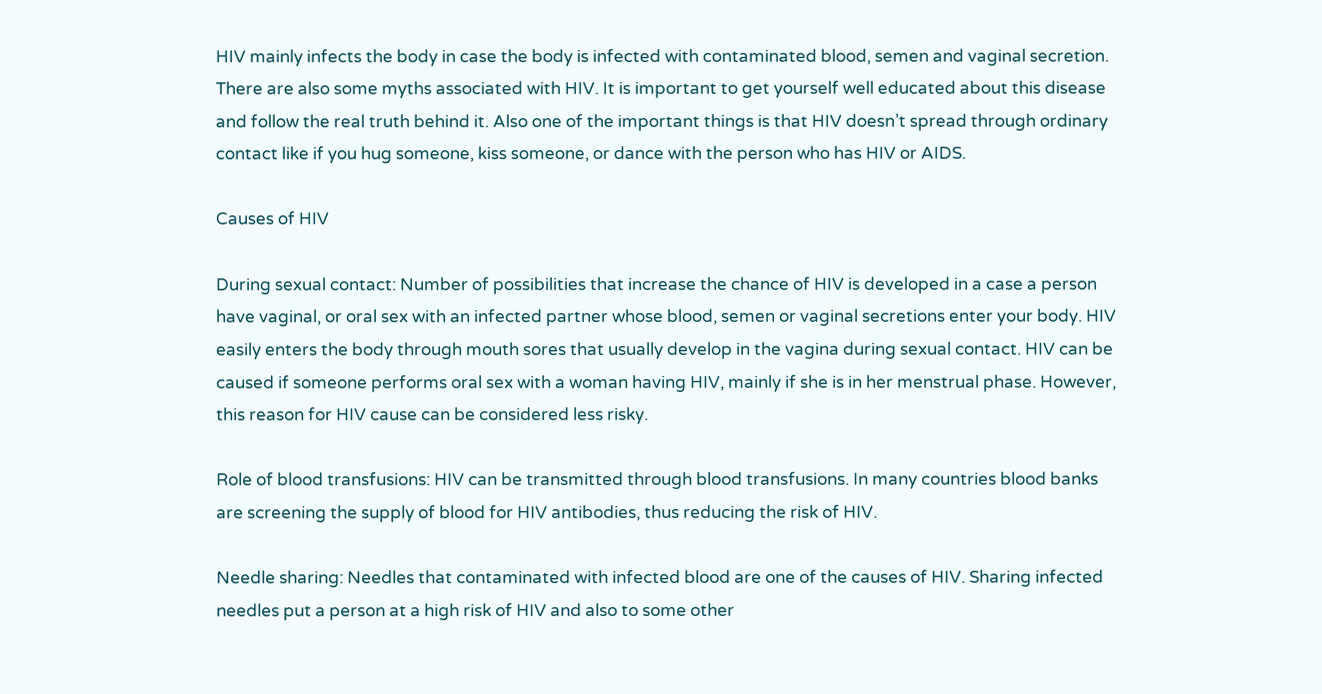HIV mainly infects the body in case the body is infected with contaminated blood, semen and vaginal secretion. There are also some myths associated with HIV. It is important to get yourself well educated about this disease and follow the real truth behind it. Also one of the important things is that HIV doesn’t spread through ordinary contact like if you hug someone, kiss someone, or dance with the person who has HIV or AIDS.

Causes of HIV

During sexual contact: Number of possibilities that increase the chance of HIV is developed in a case a person have vaginal, or oral sex with an infected partner whose blood, semen or vaginal secretions enter your body. HIV easily enters the body through mouth sores that usually develop in the vagina during sexual contact. HIV can be caused if someone performs oral sex with a woman having HIV, mainly if she is in her menstrual phase. However, this reason for HIV cause can be considered less risky.

Role of blood transfusions: HIV can be transmitted through blood transfusions. In many countries blood banks are screening the supply of blood for HIV antibodies, thus reducing the risk of HIV.

Needle sharing: Needles that contaminated with infected blood are one of the causes of HIV. Sharing infected needles put a person at a high risk of HIV and also to some other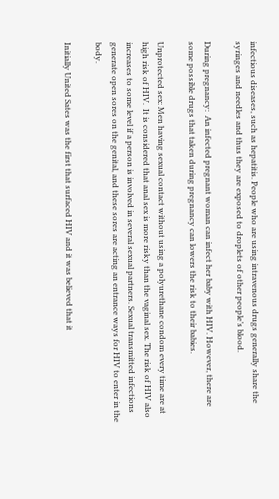infectious diseases, such as hepatitis. People who are using intravenous drugs generally share the syringes and needles and thus they are exposed to droplets of other people’s blood.

During pregnancy:  An infected pregnant woman can infect her baby with HIV. However, there are some possible drugs that taken during pregnancy can lowers the risk to their babies.

Unprotected sex: Men having sexual contact without using a polyurethane condom every time are at high risk of HIV.  It is considered that anal sex is more risky than the vaginal sex. The risk of HIV also increases to some level if a person is involved in several sexual partners. Sexual transmitted infections generate open sores on the genital, and these sores are acting an entrance ways for HIV to enter in the body.

Initially United Sates was the first that surfaced HIV and it was believed that it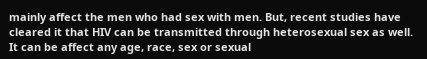mainly affect the men who had sex with men. But, recent studies have cleared it that HIV can be transmitted through heterosexual sex as well. It can be affect any age, race, sex or sexual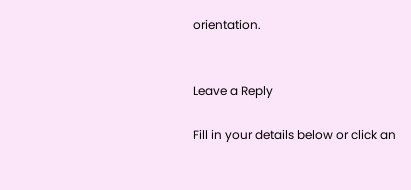orientation.


Leave a Reply

Fill in your details below or click an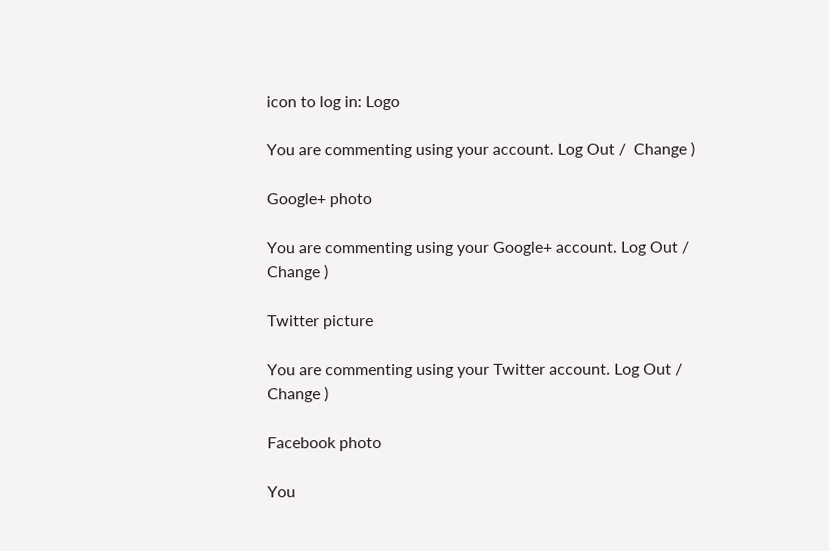icon to log in: Logo

You are commenting using your account. Log Out /  Change )

Google+ photo

You are commenting using your Google+ account. Log Out /  Change )

Twitter picture

You are commenting using your Twitter account. Log Out /  Change )

Facebook photo

You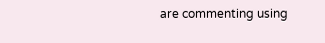are commenting using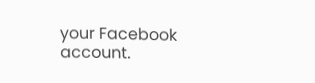your Facebook account.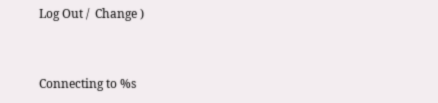Log Out /  Change )


Connecting to %s